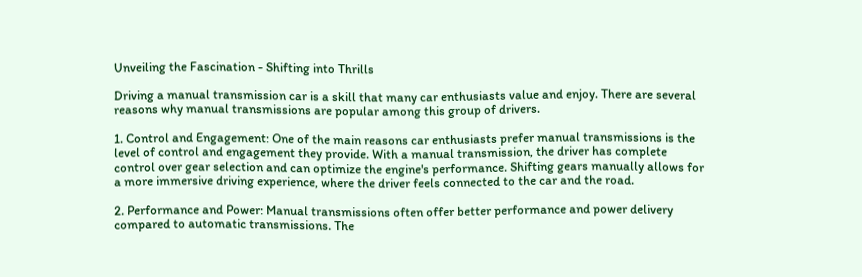Unveiling the Fascination - Shifting into Thrills

Driving a manual transmission car is a skill that many car enthusiasts value and enjoy. There are several reasons why manual transmissions are popular among this group of drivers.

1. Control and Engagement: One of the main reasons car enthusiasts prefer manual transmissions is the level of control and engagement they provide. With a manual transmission, the driver has complete control over gear selection and can optimize the engine's performance. Shifting gears manually allows for a more immersive driving experience, where the driver feels connected to the car and the road.

2. Performance and Power: Manual transmissions often offer better performance and power delivery compared to automatic transmissions. The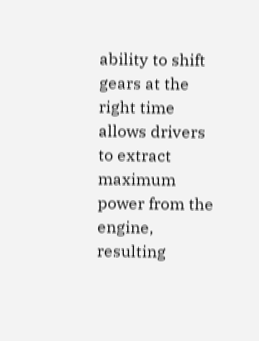ability to shift gears at the right time allows drivers to extract maximum power from the engine, resulting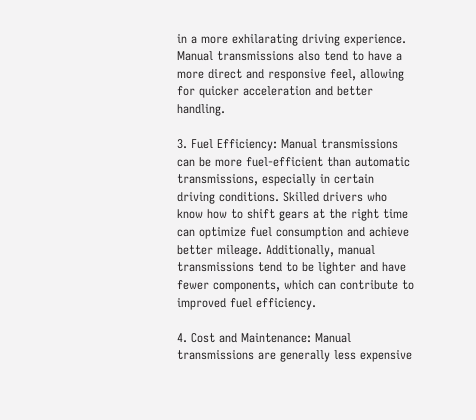in a more exhilarating driving experience. Manual transmissions also tend to have a more direct and responsive feel, allowing for quicker acceleration and better handling.

3. Fuel Efficiency: Manual transmissions can be more fuel-efficient than automatic transmissions, especially in certain driving conditions. Skilled drivers who know how to shift gears at the right time can optimize fuel consumption and achieve better mileage. Additionally, manual transmissions tend to be lighter and have fewer components, which can contribute to improved fuel efficiency.

4. Cost and Maintenance: Manual transmissions are generally less expensive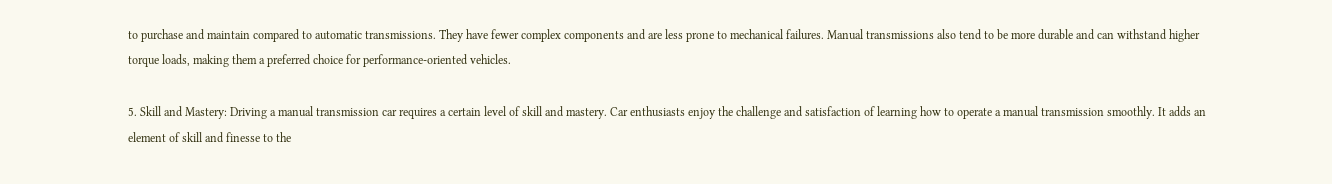to purchase and maintain compared to automatic transmissions. They have fewer complex components and are less prone to mechanical failures. Manual transmissions also tend to be more durable and can withstand higher torque loads, making them a preferred choice for performance-oriented vehicles.

5. Skill and Mastery: Driving a manual transmission car requires a certain level of skill and mastery. Car enthusiasts enjoy the challenge and satisfaction of learning how to operate a manual transmission smoothly. It adds an element of skill and finesse to the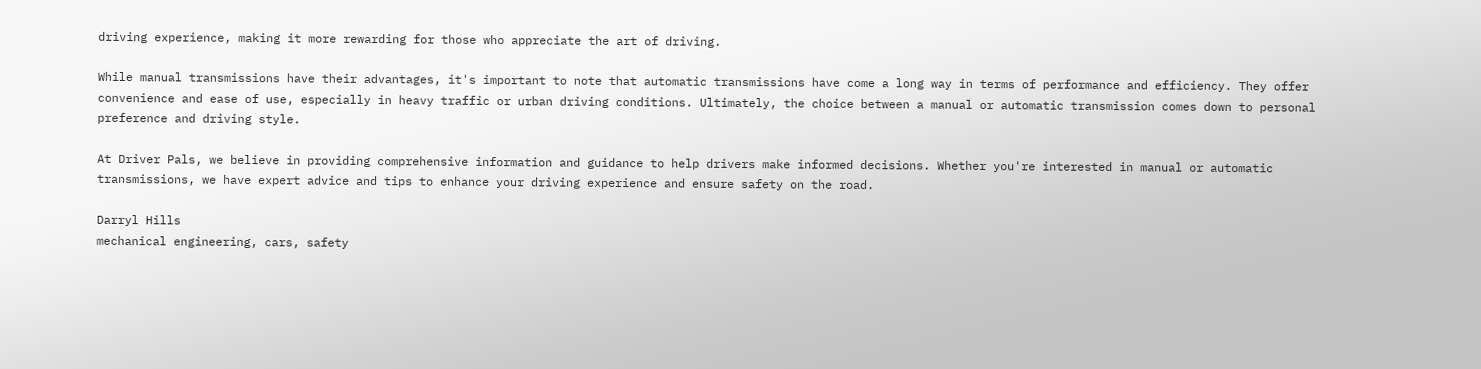driving experience, making it more rewarding for those who appreciate the art of driving.

While manual transmissions have their advantages, it's important to note that automatic transmissions have come a long way in terms of performance and efficiency. They offer convenience and ease of use, especially in heavy traffic or urban driving conditions. Ultimately, the choice between a manual or automatic transmission comes down to personal preference and driving style.

At Driver Pals, we believe in providing comprehensive information and guidance to help drivers make informed decisions. Whether you're interested in manual or automatic transmissions, we have expert advice and tips to enhance your driving experience and ensure safety on the road.

Darryl Hills
mechanical engineering, cars, safety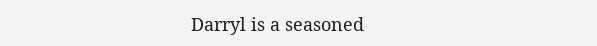Darryl is a seasoned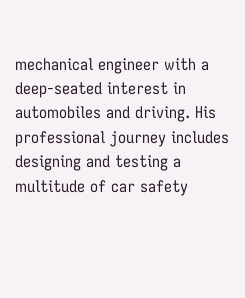mechanical engineer with a deep-seated interest in automobiles and driving. His professional journey includes designing and testing a multitude of car safety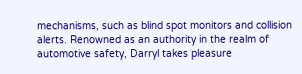mechanisms, such as blind spot monitors and collision alerts. Renowned as an authority in the realm of automotive safety, Darryl takes pleasure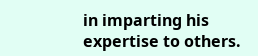in imparting his expertise to others.